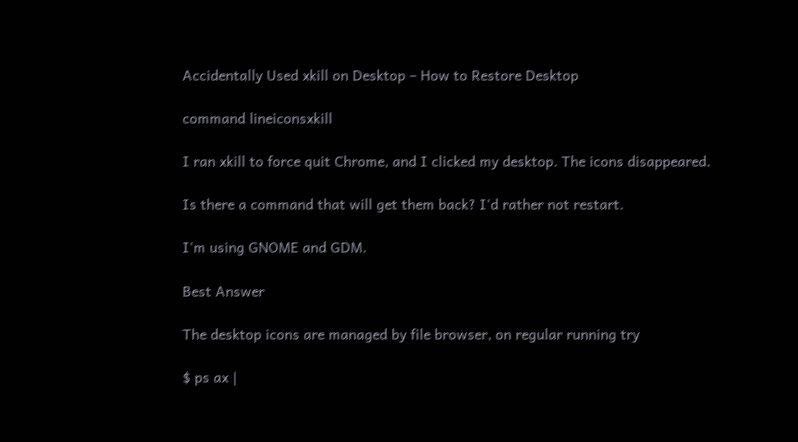Accidentally Used xkill on Desktop – How to Restore Desktop

command lineiconsxkill

I ran xkill to force quit Chrome, and I clicked my desktop. The icons disappeared.

Is there a command that will get them back? I'd rather not restart.

I'm using GNOME and GDM.

Best Answer

The desktop icons are managed by file browser, on regular running try

$ ps ax |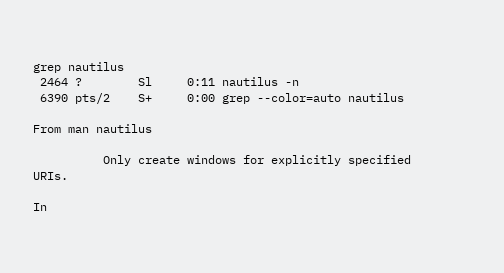grep nautilus
 2464 ?        Sl     0:11 nautilus -n
 6390 pts/2    S+     0:00 grep --color=auto nautilus

From man nautilus

          Only create windows for explicitly specified URIs.

In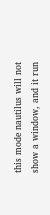this mode nautilus will not show a window, and it run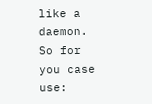like a daemon. So for you case use: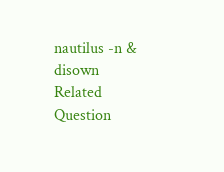nautilus -n & disown
Related Question